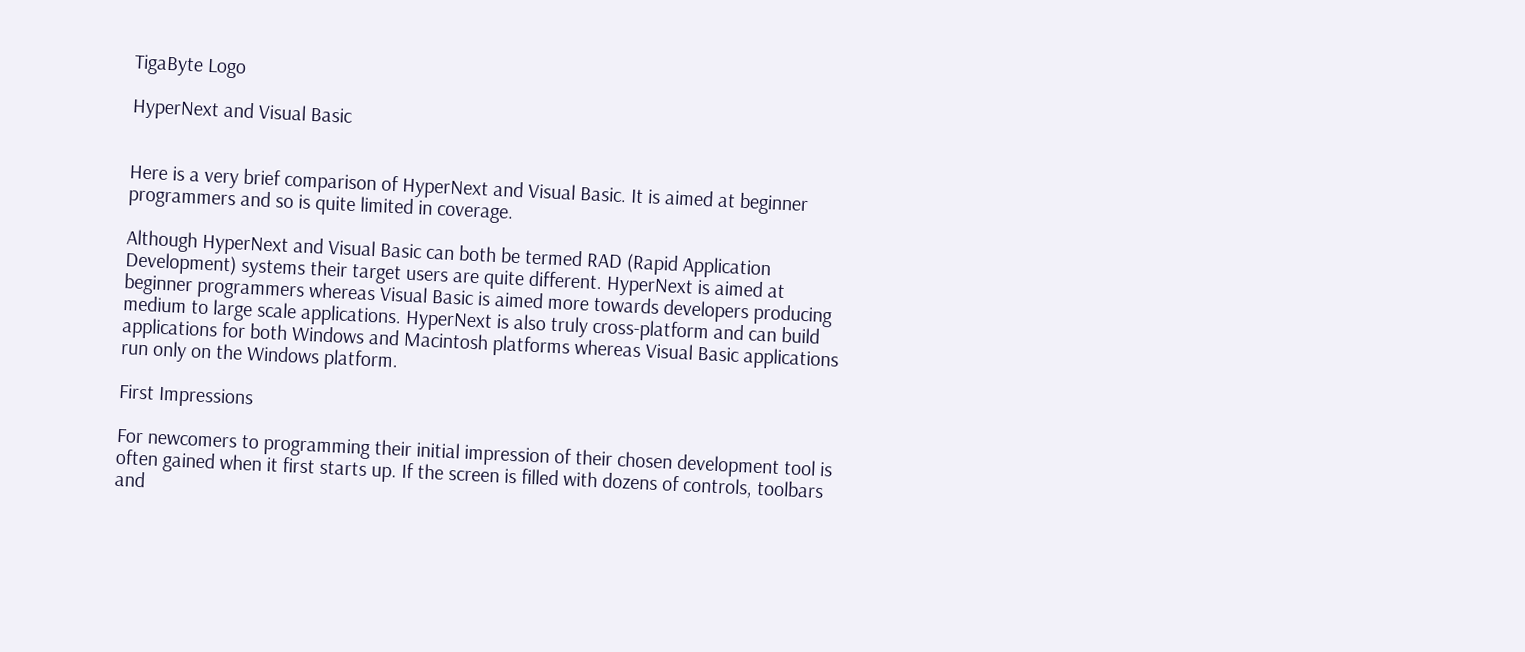TigaByte Logo

HyperNext and Visual Basic


Here is a very brief comparison of HyperNext and Visual Basic. It is aimed at beginner programmers and so is quite limited in coverage.

Although HyperNext and Visual Basic can both be termed RAD (Rapid Application Development) systems their target users are quite different. HyperNext is aimed at beginner programmers whereas Visual Basic is aimed more towards developers producing medium to large scale applications. HyperNext is also truly cross-platform and can build applications for both Windows and Macintosh platforms whereas Visual Basic applications run only on the Windows platform.

First Impressions

For newcomers to programming their initial impression of their chosen development tool is often gained when it first starts up. If the screen is filled with dozens of controls, toolbars and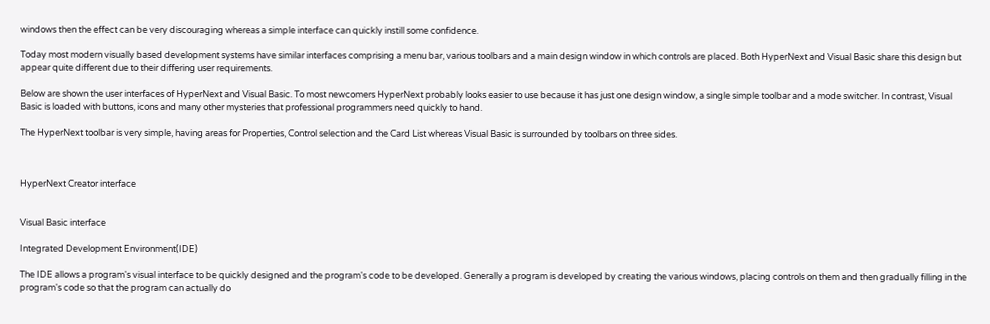windows then the effect can be very discouraging whereas a simple interface can quickly instill some confidence.

Today most modern visually based development systems have similar interfaces comprising a menu bar, various toolbars and a main design window in which controls are placed. Both HyperNext and Visual Basic share this design but appear quite different due to their differing user requirements.

Below are shown the user interfaces of HyperNext and Visual Basic. To most newcomers HyperNext probably looks easier to use because it has just one design window, a single simple toolbar and a mode switcher. In contrast, Visual Basic is loaded with buttons, icons and many other mysteries that professional programmers need quickly to hand.

The HyperNext toolbar is very simple, having areas for Properties, Control selection and the Card List whereas Visual Basic is surrounded by toolbars on three sides.



HyperNext Creator interface


Visual Basic interface

Integrated Development Environment(IDE)

The IDE allows a program's visual interface to be quickly designed and the program's code to be developed. Generally a program is developed by creating the various windows, placing controls on them and then gradually filling in the program's code so that the program can actually do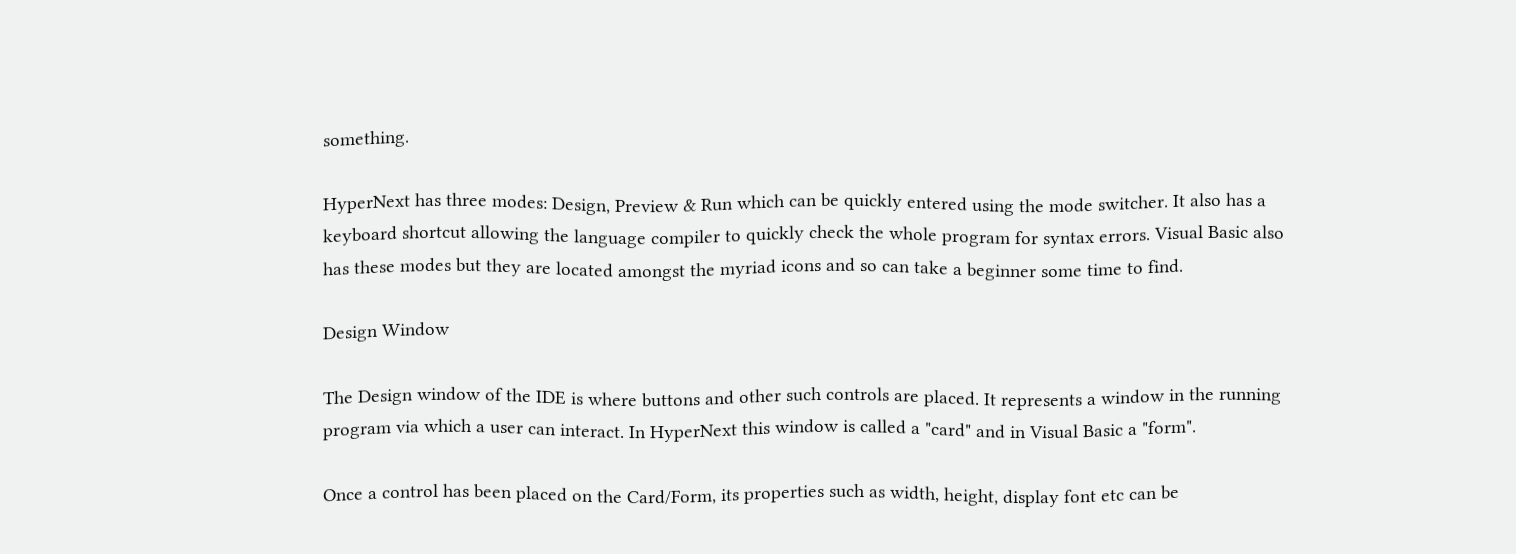something.

HyperNext has three modes: Design, Preview & Run which can be quickly entered using the mode switcher. It also has a keyboard shortcut allowing the language compiler to quickly check the whole program for syntax errors. Visual Basic also has these modes but they are located amongst the myriad icons and so can take a beginner some time to find.

Design Window

The Design window of the IDE is where buttons and other such controls are placed. It represents a window in the running program via which a user can interact. In HyperNext this window is called a "card" and in Visual Basic a "form".

Once a control has been placed on the Card/Form, its properties such as width, height, display font etc can be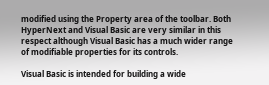modified using the Property area of the toolbar. Both HyperNext and Visual Basic are very similar in this respect although Visual Basic has a much wider range of modifiable properties for its controls.

Visual Basic is intended for building a wide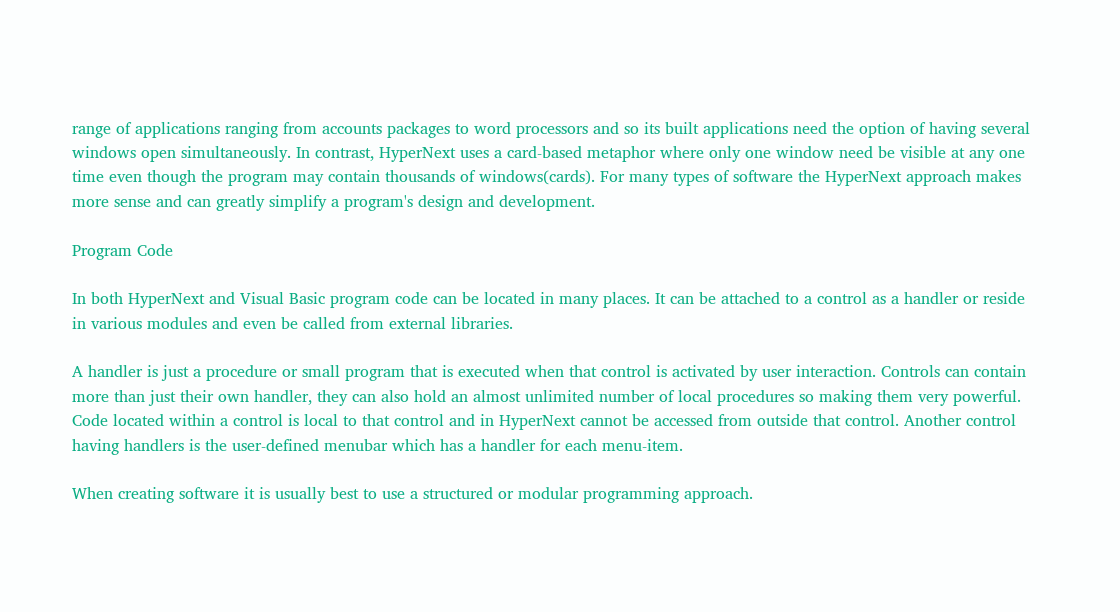range of applications ranging from accounts packages to word processors and so its built applications need the option of having several windows open simultaneously. In contrast, HyperNext uses a card-based metaphor where only one window need be visible at any one time even though the program may contain thousands of windows(cards). For many types of software the HyperNext approach makes more sense and can greatly simplify a program's design and development.

Program Code

In both HyperNext and Visual Basic program code can be located in many places. It can be attached to a control as a handler or reside in various modules and even be called from external libraries.

A handler is just a procedure or small program that is executed when that control is activated by user interaction. Controls can contain more than just their own handler, they can also hold an almost unlimited number of local procedures so making them very powerful. Code located within a control is local to that control and in HyperNext cannot be accessed from outside that control. Another control having handlers is the user-defined menubar which has a handler for each menu-item.

When creating software it is usually best to use a structured or modular programming approach.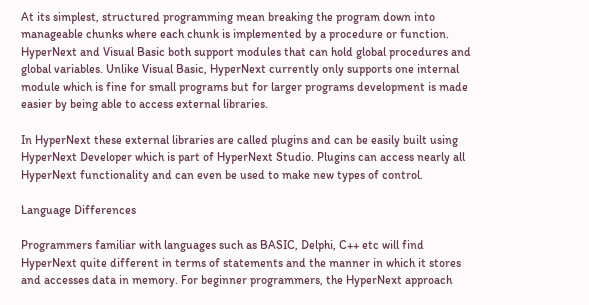At its simplest, structured programming mean breaking the program down into manageable chunks where each chunk is implemented by a procedure or function. HyperNext and Visual Basic both support modules that can hold global procedures and global variables. Unlike Visual Basic, HyperNext currently only supports one internal module which is fine for small programs but for larger programs development is made easier by being able to access external libraries.

In HyperNext these external libraries are called plugins and can be easily built using HyperNext Developer which is part of HyperNext Studio. Plugins can access nearly all HyperNext functionality and can even be used to make new types of control.

Language Differences

Programmers familiar with languages such as BASIC, Delphi, C++ etc will find HyperNext quite different in terms of statements and the manner in which it stores and accesses data in memory. For beginner programmers, the HyperNext approach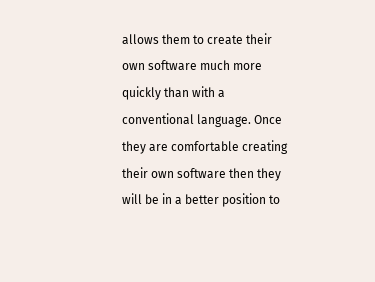allows them to create their own software much more quickly than with a conventional language. Once they are comfortable creating their own software then they will be in a better position to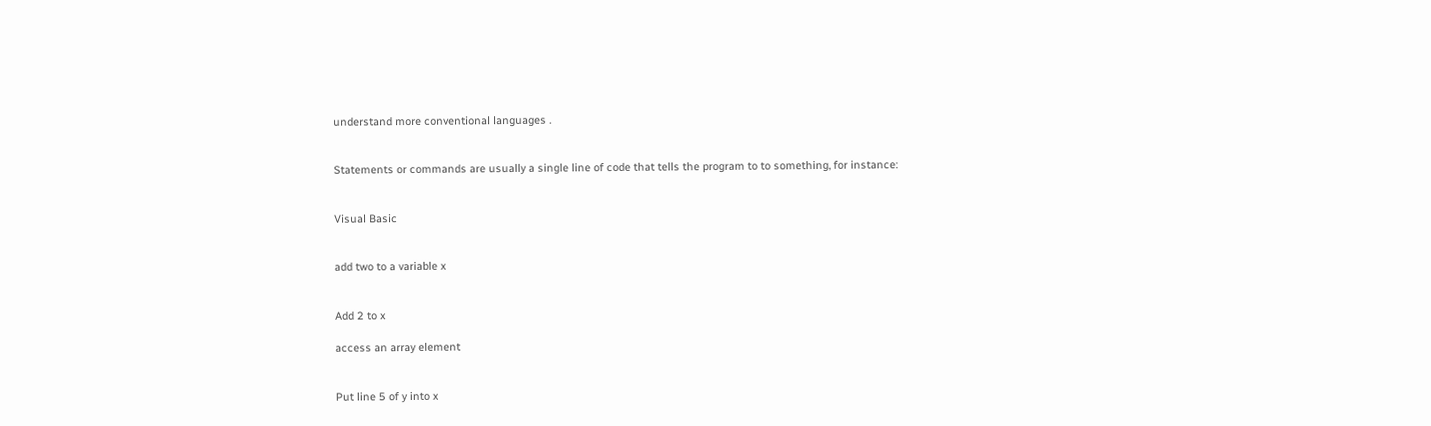understand more conventional languages .


Statements or commands are usually a single line of code that tells the program to to something, for instance:


Visual Basic


add two to a variable x


Add 2 to x

access an array element


Put line 5 of y into x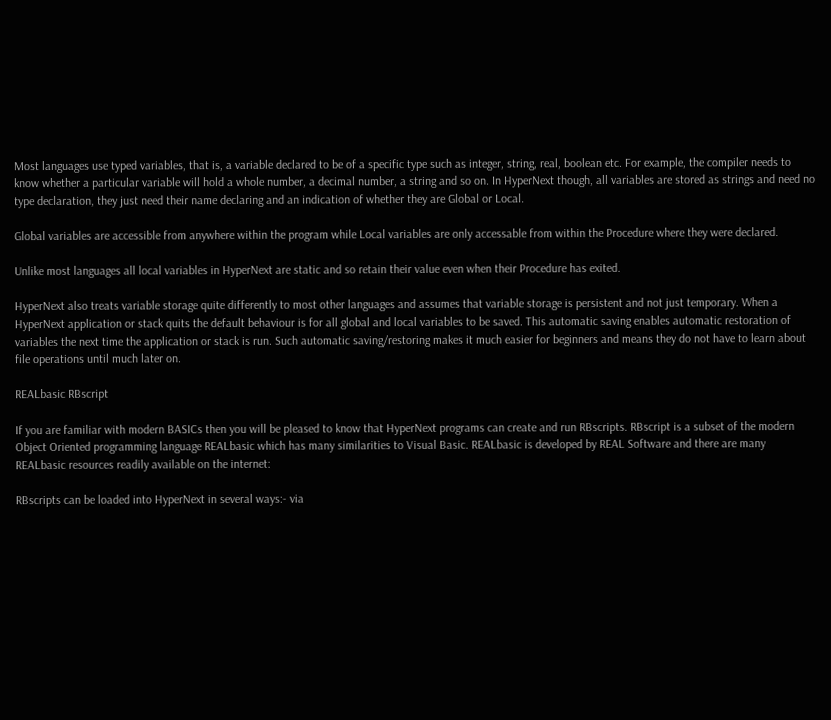Most languages use typed variables, that is, a variable declared to be of a specific type such as integer, string, real, boolean etc. For example, the compiler needs to know whether a particular variable will hold a whole number, a decimal number, a string and so on. In HyperNext though, all variables are stored as strings and need no type declaration, they just need their name declaring and an indication of whether they are Global or Local.

Global variables are accessible from anywhere within the program while Local variables are only accessable from within the Procedure where they were declared.

Unlike most languages all local variables in HyperNext are static and so retain their value even when their Procedure has exited.

HyperNext also treats variable storage quite differently to most other languages and assumes that variable storage is persistent and not just temporary. When a HyperNext application or stack quits the default behaviour is for all global and local variables to be saved. This automatic saving enables automatic restoration of variables the next time the application or stack is run. Such automatic saving/restoring makes it much easier for beginners and means they do not have to learn about file operations until much later on.

REALbasic RBscript

If you are familiar with modern BASICs then you will be pleased to know that HyperNext programs can create and run RBscripts. RBscript is a subset of the modern Object Oriented programming language REALbasic which has many similarities to Visual Basic. REALbasic is developed by REAL Software and there are many REALbasic resources readily available on the internet:

RBscripts can be loaded into HyperNext in several ways:- via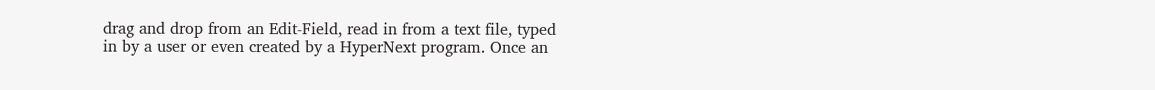drag and drop from an Edit-Field, read in from a text file, typed in by a user or even created by a HyperNext program. Once an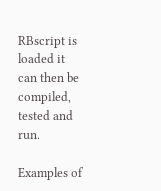RBscript is loaded it can then be compiled, tested and run.

Examples of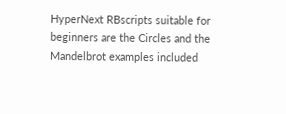HyperNext RBscripts suitable for beginners are the Circles and the Mandelbrot examples included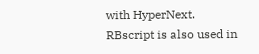with HyperNext. RBscript is also used in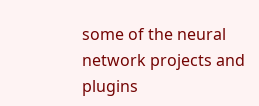some of the neural network projects and plugins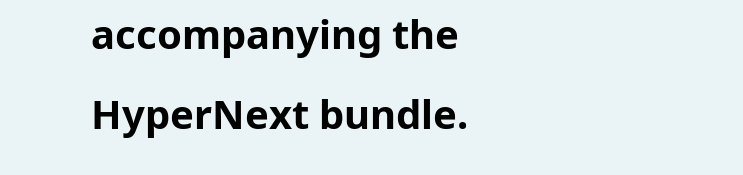accompanying the HyperNext bundle.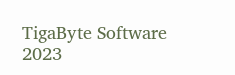TigaByte Software 2023